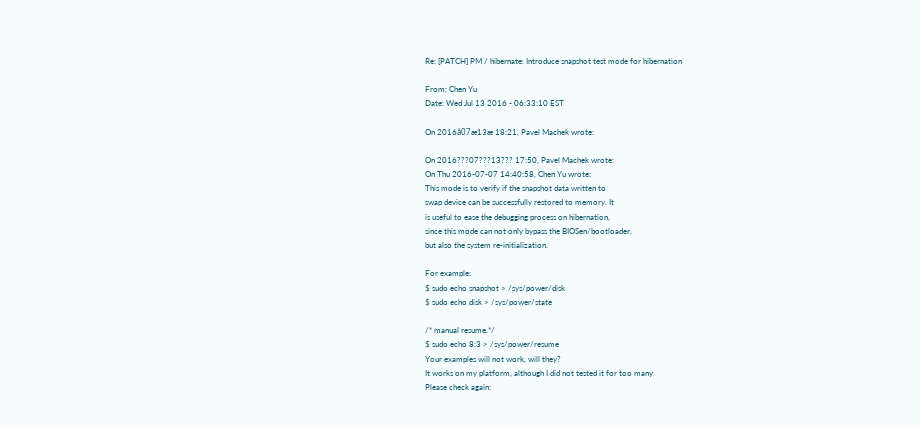Re: [PATCH] PM / hibernate: Introduce snapshot test mode for hibernation

From: Chen Yu
Date: Wed Jul 13 2016 - 06:33:10 EST

On 2016å07æ13æ 18:21, Pavel Machek wrote:

On 2016???07???13??? 17:50, Pavel Machek wrote:
On Thu 2016-07-07 14:40:58, Chen Yu wrote:
This mode is to verify if the snapshot data written to
swap device can be successfully restored to memory. It
is useful to ease the debugging process on hibernation,
since this mode can not only bypass the BIOSen/bootloader,
but also the system re-initialization.

For example:
$ sudo echo snapshot > /sys/power/disk
$ sudo echo disk > /sys/power/state

/* manual resume.*/
$ sudo echo 8:3 > /sys/power/resume
Your examples will not work, will they?
It works on my platform, although I did not tested it for too many
Please check again: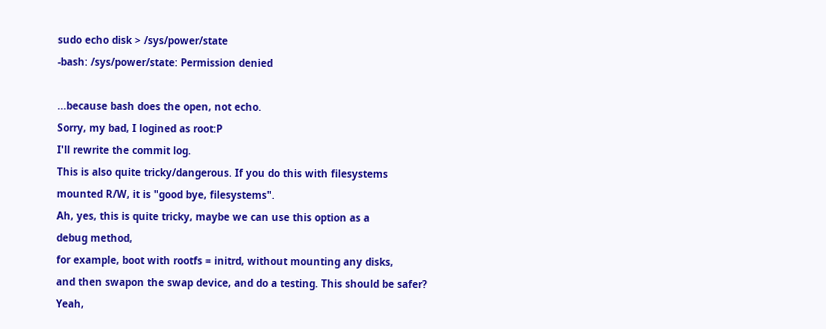sudo echo disk > /sys/power/state
-bash: /sys/power/state: Permission denied

...because bash does the open, not echo.
Sorry, my bad, I logined as root:P
I'll rewrite the commit log.
This is also quite tricky/dangerous. If you do this with filesystems
mounted R/W, it is "good bye, filesystems".
Ah, yes, this is quite tricky, maybe we can use this option as a
debug method,
for example, boot with rootfs = initrd, without mounting any disks,
and then swapon the swap device, and do a testing. This should be safer?
Yeah,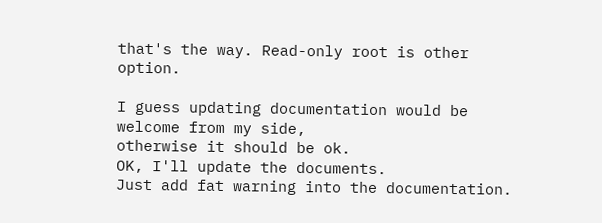that's the way. Read-only root is other option.

I guess updating documentation would be welcome from my side,
otherwise it should be ok.
OK, I'll update the documents.
Just add fat warning into the documentation.